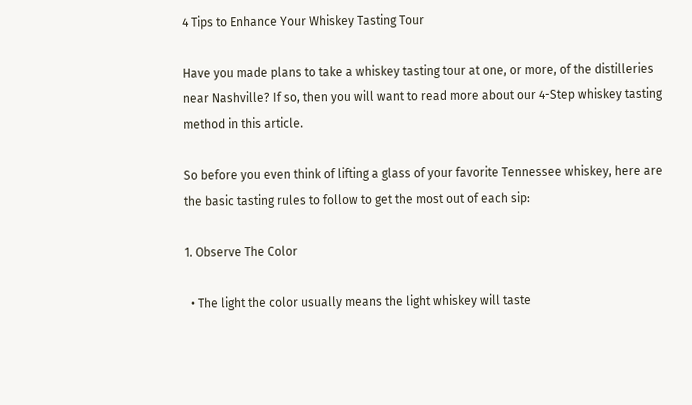4 Tips to Enhance Your Whiskey Tasting Tour

Have you made plans to take a whiskey tasting tour at one, or more, of the distilleries near Nashville? If so, then you will want to read more about our 4-Step whiskey tasting method in this article.

So before you even think of lifting a glass of your favorite Tennessee whiskey, here are the basic tasting rules to follow to get the most out of each sip:

1. Observe The Color

  • The light the color usually means the light whiskey will taste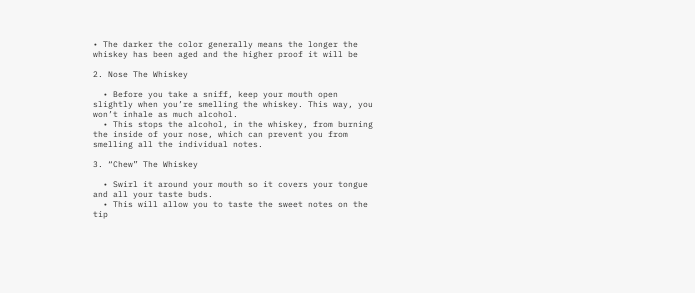• The darker the color generally means the longer the whiskey has been aged and the higher proof it will be

2. Nose The Whiskey

  • Before you take a sniff, keep your mouth open slightly when you’re smelling the whiskey. This way, you won’t inhale as much alcohol.
  • This stops the alcohol, in the whiskey, from burning the inside of your nose, which can prevent you from smelling all the individual notes.

3. “Chew” The Whiskey

  • Swirl it around your mouth so it covers your tongue and all your taste buds.
  • This will allow you to taste the sweet notes on the tip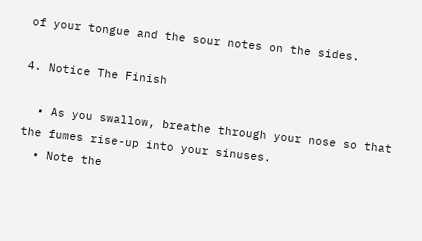of your tongue and the sour notes on the sides.

4. Notice The Finish

  • As you swallow, breathe through your nose so that the fumes rise-up into your sinuses.
  • Note the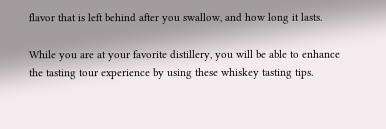flavor that is left behind after you swallow, and how long it lasts.

While you are at your favorite distillery, you will be able to enhance the tasting tour experience by using these whiskey tasting tips.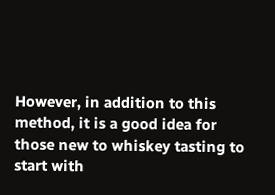However, in addition to this method, it is a good idea for those new to whiskey tasting to start with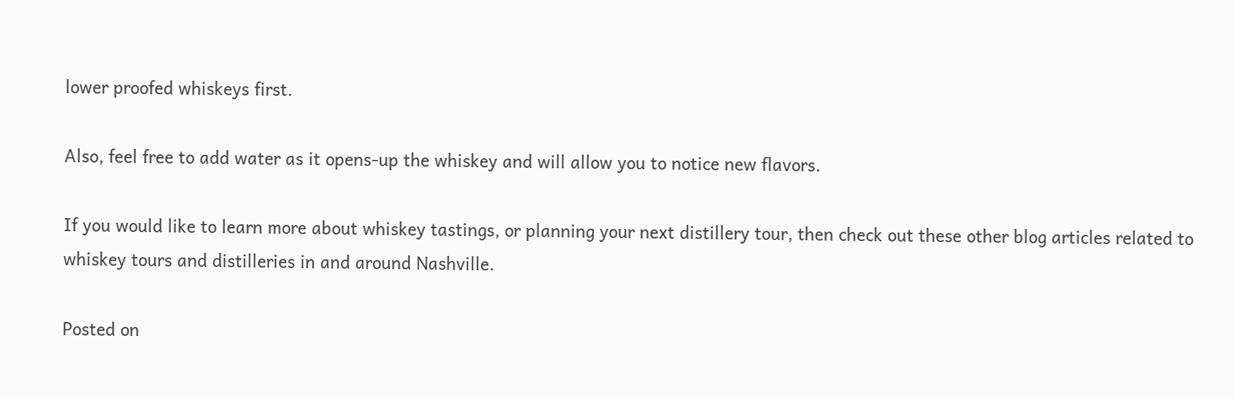lower proofed whiskeys first.

Also, feel free to add water as it opens-up the whiskey and will allow you to notice new flavors.

If you would like to learn more about whiskey tastings, or planning your next distillery tour, then check out these other blog articles related to whiskey tours and distilleries in and around Nashville.

Posted on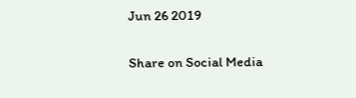Jun 26 2019

Share on Social Media